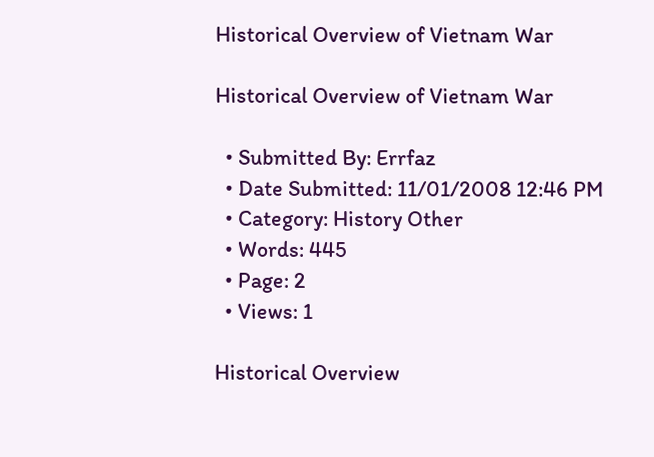Historical Overview of Vietnam War

Historical Overview of Vietnam War

  • Submitted By: Errfaz
  • Date Submitted: 11/01/2008 12:46 PM
  • Category: History Other
  • Words: 445
  • Page: 2
  • Views: 1

Historical Overview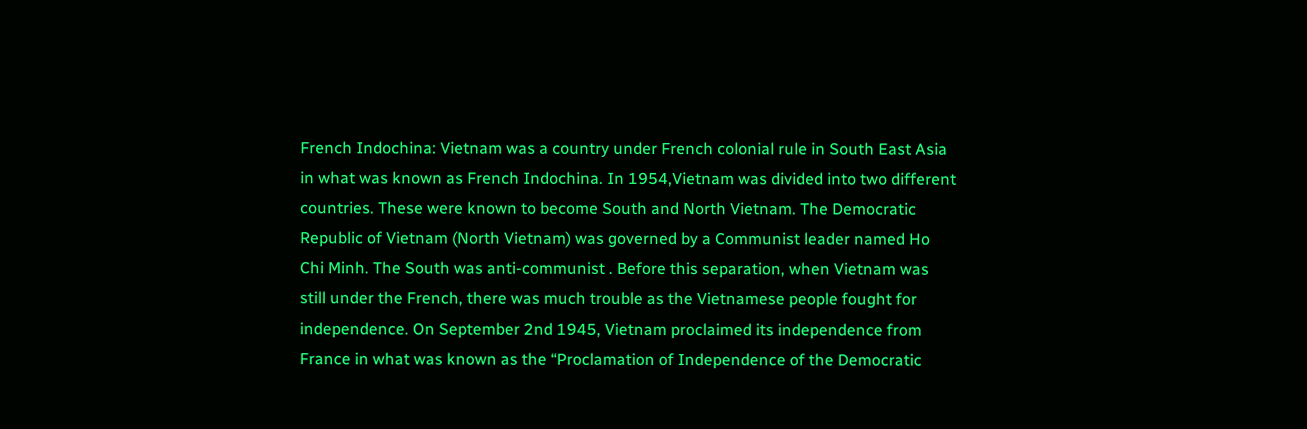French Indochina: Vietnam was a country under French colonial rule in South East Asia in what was known as French Indochina. In 1954,Vietnam was divided into two different countries. These were known to become South and North Vietnam. The Democratic Republic of Vietnam (North Vietnam) was governed by a Communist leader named Ho Chi Minh. The South was anti-communist . Before this separation, when Vietnam was still under the French, there was much trouble as the Vietnamese people fought for independence. On September 2nd 1945, Vietnam proclaimed its independence from France in what was known as the “Proclamation of Independence of the Democratic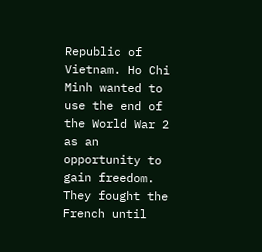Republic of Vietnam. Ho Chi Minh wanted to use the end of the World War 2 as an opportunity to gain freedom. They fought the French until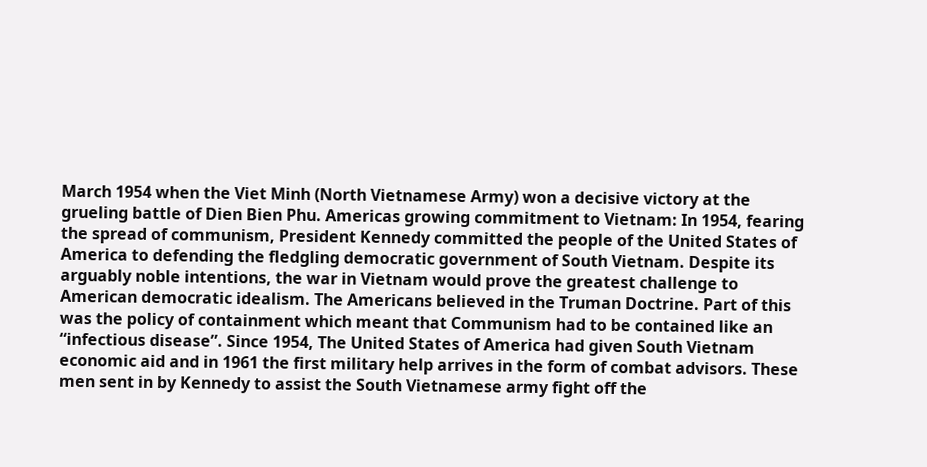March 1954 when the Viet Minh (North Vietnamese Army) won a decisive victory at the grueling battle of Dien Bien Phu. Americas growing commitment to Vietnam: In 1954, fearing the spread of communism, President Kennedy committed the people of the United States of America to defending the fledgling democratic government of South Vietnam. Despite its arguably noble intentions, the war in Vietnam would prove the greatest challenge to American democratic idealism. The Americans believed in the Truman Doctrine. Part of this was the policy of containment which meant that Communism had to be contained like an “infectious disease”. Since 1954, The United States of America had given South Vietnam economic aid and in 1961 the first military help arrives in the form of combat advisors. These men sent in by Kennedy to assist the South Vietnamese army fight off the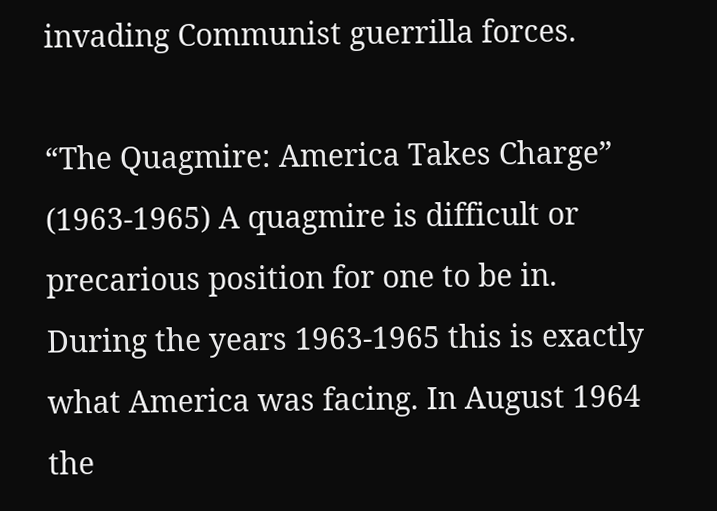invading Communist guerrilla forces.

“The Quagmire: America Takes Charge” (1963-1965) A quagmire is difficult or precarious position for one to be in. During the years 1963-1965 this is exactly what America was facing. In August 1964 the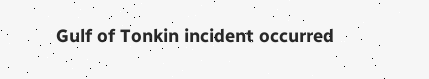Gulf of Tonkin incident occurred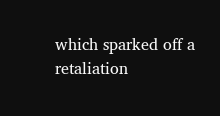which sparked off a retaliation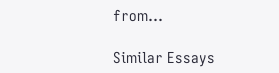from...

Similar Essays